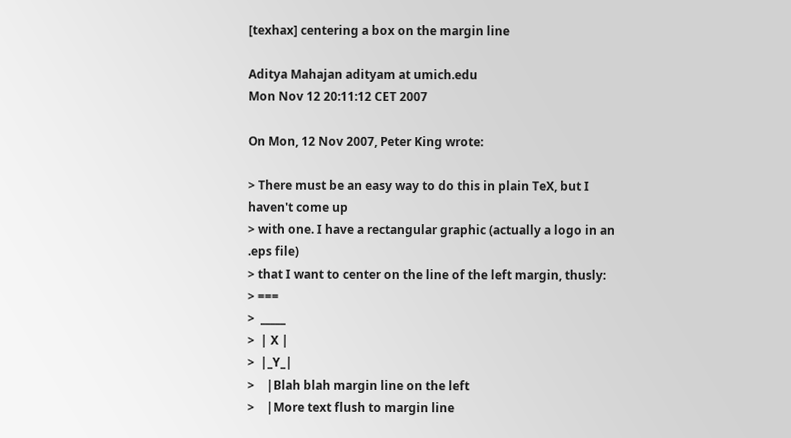[texhax] centering a box on the margin line

Aditya Mahajan adityam at umich.edu
Mon Nov 12 20:11:12 CET 2007

On Mon, 12 Nov 2007, Peter King wrote:

> There must be an easy way to do this in plain TeX, but I haven't come up
> with one. I have a rectangular graphic (actually a logo in an .eps file)
> that I want to center on the line of the left margin, thusly:
> ===
>  _____
>  | X |
>  |_Y_|
>    |Blah blah margin line on the left
>    |More text flush to margin line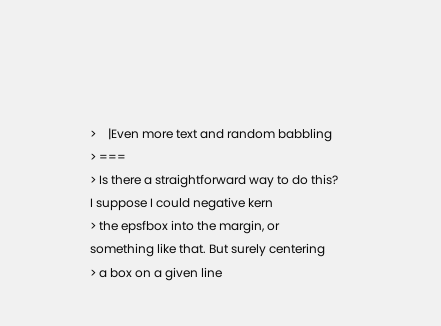>    |Even more text and random babbling
> ===
> Is there a straightforward way to do this? I suppose I could negative kern
> the epsfbox into the margin, or something like that. But surely centering
> a box on a given line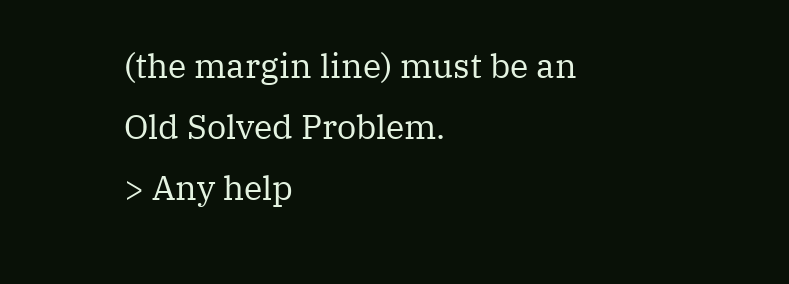(the margin line) must be an Old Solved Problem.
> Any help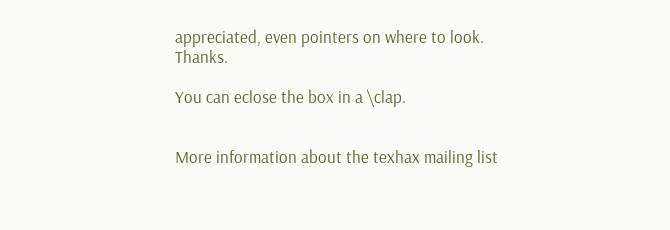appreciated, even pointers on where to look. Thanks.

You can eclose the box in a \clap.


More information about the texhax mailing list